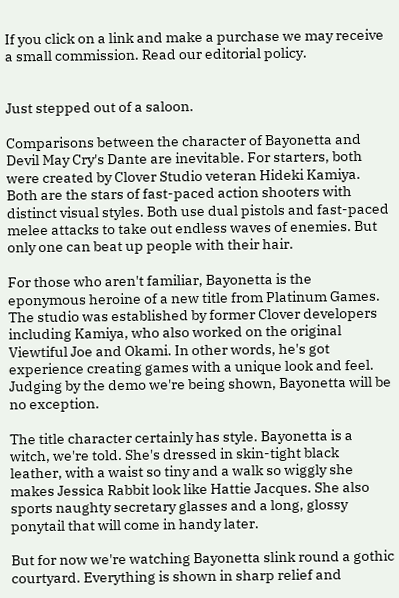If you click on a link and make a purchase we may receive a small commission. Read our editorial policy.


Just stepped out of a saloon.

Comparisons between the character of Bayonetta and Devil May Cry's Dante are inevitable. For starters, both were created by Clover Studio veteran Hideki Kamiya. Both are the stars of fast-paced action shooters with distinct visual styles. Both use dual pistols and fast-paced melee attacks to take out endless waves of enemies. But only one can beat up people with their hair.

For those who aren't familiar, Bayonetta is the eponymous heroine of a new title from Platinum Games. The studio was established by former Clover developers including Kamiya, who also worked on the original Viewtiful Joe and Okami. In other words, he's got experience creating games with a unique look and feel. Judging by the demo we're being shown, Bayonetta will be no exception.

The title character certainly has style. Bayonetta is a witch, we're told. She's dressed in skin-tight black leather, with a waist so tiny and a walk so wiggly she makes Jessica Rabbit look like Hattie Jacques. She also sports naughty secretary glasses and a long, glossy ponytail that will come in handy later.

But for now we're watching Bayonetta slink round a gothic courtyard. Everything is shown in sharp relief and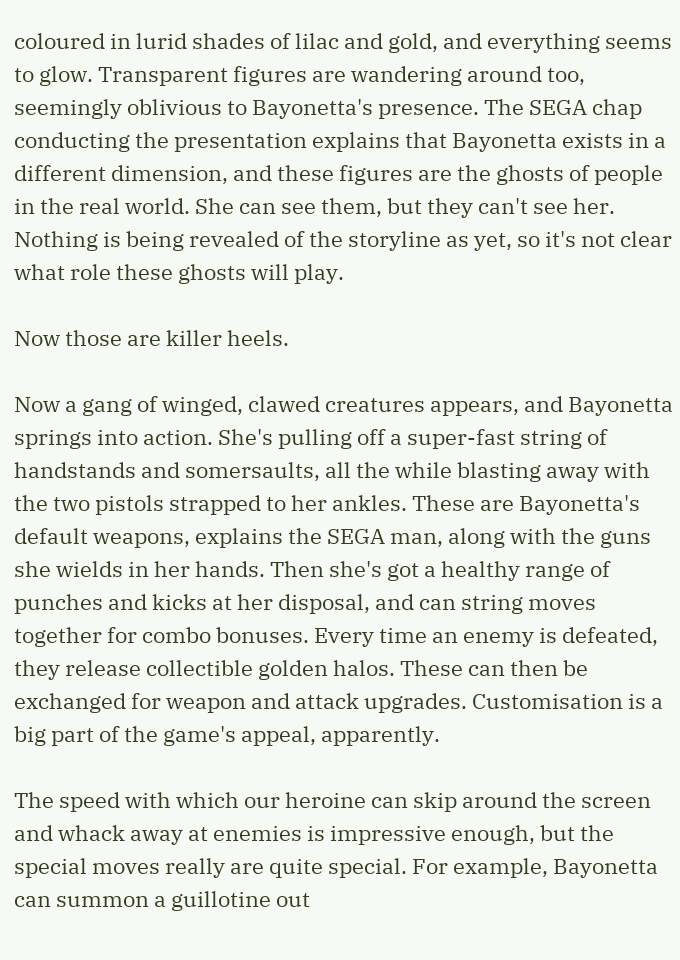coloured in lurid shades of lilac and gold, and everything seems to glow. Transparent figures are wandering around too, seemingly oblivious to Bayonetta's presence. The SEGA chap conducting the presentation explains that Bayonetta exists in a different dimension, and these figures are the ghosts of people in the real world. She can see them, but they can't see her. Nothing is being revealed of the storyline as yet, so it's not clear what role these ghosts will play.

Now those are killer heels.

Now a gang of winged, clawed creatures appears, and Bayonetta springs into action. She's pulling off a super-fast string of handstands and somersaults, all the while blasting away with the two pistols strapped to her ankles. These are Bayonetta's default weapons, explains the SEGA man, along with the guns she wields in her hands. Then she's got a healthy range of punches and kicks at her disposal, and can string moves together for combo bonuses. Every time an enemy is defeated, they release collectible golden halos. These can then be exchanged for weapon and attack upgrades. Customisation is a big part of the game's appeal, apparently.

The speed with which our heroine can skip around the screen and whack away at enemies is impressive enough, but the special moves really are quite special. For example, Bayonetta can summon a guillotine out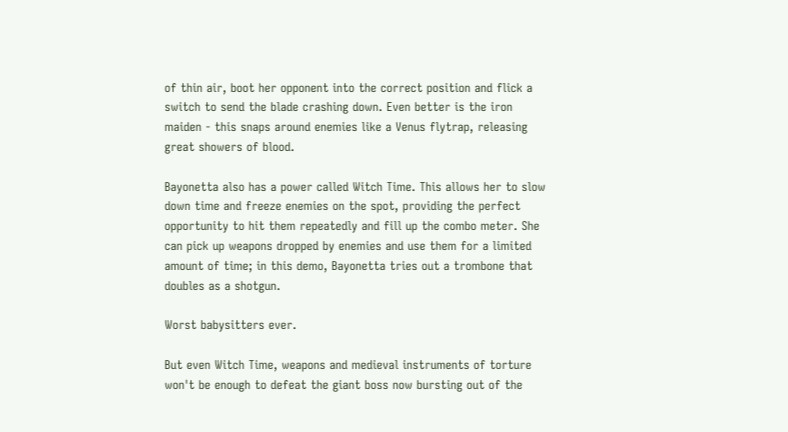of thin air, boot her opponent into the correct position and flick a switch to send the blade crashing down. Even better is the iron maiden - this snaps around enemies like a Venus flytrap, releasing great showers of blood.

Bayonetta also has a power called Witch Time. This allows her to slow down time and freeze enemies on the spot, providing the perfect opportunity to hit them repeatedly and fill up the combo meter. She can pick up weapons dropped by enemies and use them for a limited amount of time; in this demo, Bayonetta tries out a trombone that doubles as a shotgun.

Worst babysitters ever.

But even Witch Time, weapons and medieval instruments of torture won't be enough to defeat the giant boss now bursting out of the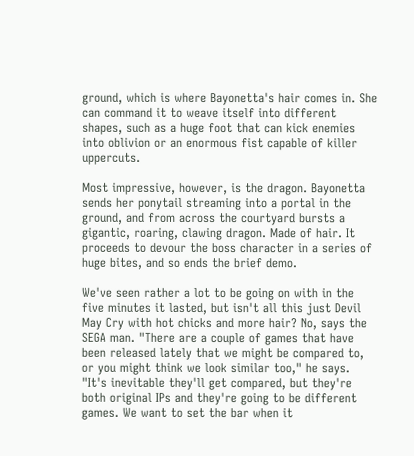ground, which is where Bayonetta's hair comes in. She can command it to weave itself into different shapes, such as a huge foot that can kick enemies into oblivion or an enormous fist capable of killer uppercuts.

Most impressive, however, is the dragon. Bayonetta sends her ponytail streaming into a portal in the ground, and from across the courtyard bursts a gigantic, roaring, clawing dragon. Made of hair. It proceeds to devour the boss character in a series of huge bites, and so ends the brief demo.

We've seen rather a lot to be going on with in the five minutes it lasted, but isn't all this just Devil May Cry with hot chicks and more hair? No, says the SEGA man. "There are a couple of games that have been released lately that we might be compared to, or you might think we look similar too," he says. "It's inevitable they'll get compared, but they're both original IPs and they're going to be different games. We want to set the bar when it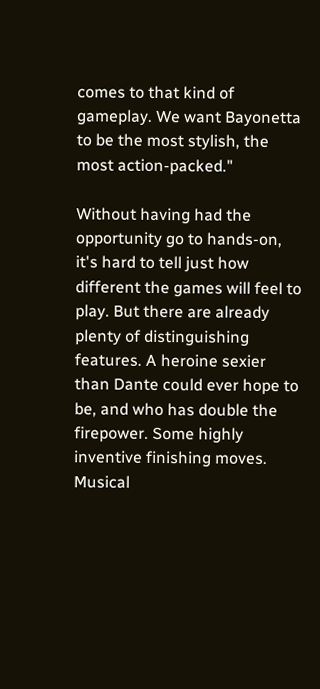comes to that kind of gameplay. We want Bayonetta to be the most stylish, the most action-packed."

Without having had the opportunity go to hands-on, it's hard to tell just how different the games will feel to play. But there are already plenty of distinguishing features. A heroine sexier than Dante could ever hope to be, and who has double the firepower. Some highly inventive finishing moves. Musical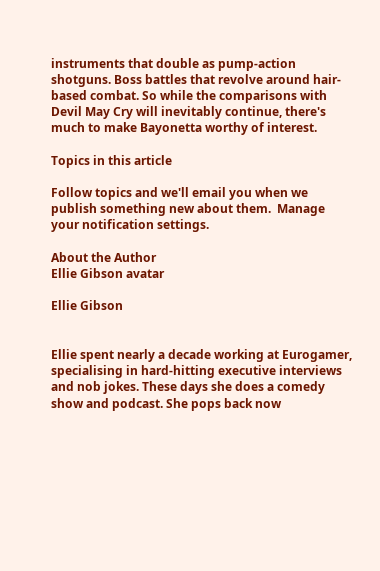instruments that double as pump-action shotguns. Boss battles that revolve around hair-based combat. So while the comparisons with Devil May Cry will inevitably continue, there's much to make Bayonetta worthy of interest.

Topics in this article

Follow topics and we'll email you when we publish something new about them.  Manage your notification settings.

About the Author
Ellie Gibson avatar

Ellie Gibson


Ellie spent nearly a decade working at Eurogamer, specialising in hard-hitting executive interviews and nob jokes. These days she does a comedy show and podcast. She pops back now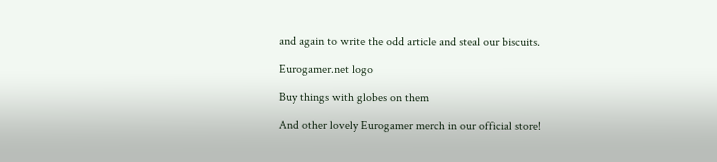and again to write the odd article and steal our biscuits.

Eurogamer.net logo

Buy things with globes on them

And other lovely Eurogamer merch in our official store!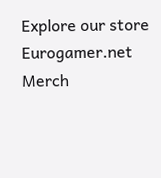Explore our store
Eurogamer.net Merch